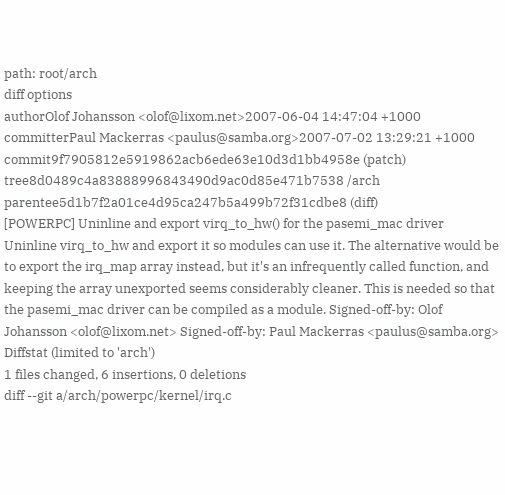path: root/arch
diff options
authorOlof Johansson <olof@lixom.net>2007-06-04 14:47:04 +1000
committerPaul Mackerras <paulus@samba.org>2007-07-02 13:29:21 +1000
commit9f7905812e5919862acb6ede63e10d3d1bb4958e (patch)
tree8d0489c4a83888996843490d9ac0d85e471b7538 /arch
parentee5d1b7f2a01ce4d95ca247b5a499b72f31cdbe8 (diff)
[POWERPC] Uninline and export virq_to_hw() for the pasemi_mac driver
Uninline virq_to_hw and export it so modules can use it. The alternative would be to export the irq_map array instead, but it's an infrequently called function, and keeping the array unexported seems considerably cleaner. This is needed so that the pasemi_mac driver can be compiled as a module. Signed-off-by: Olof Johansson <olof@lixom.net> Signed-off-by: Paul Mackerras <paulus@samba.org>
Diffstat (limited to 'arch')
1 files changed, 6 insertions, 0 deletions
diff --git a/arch/powerpc/kernel/irq.c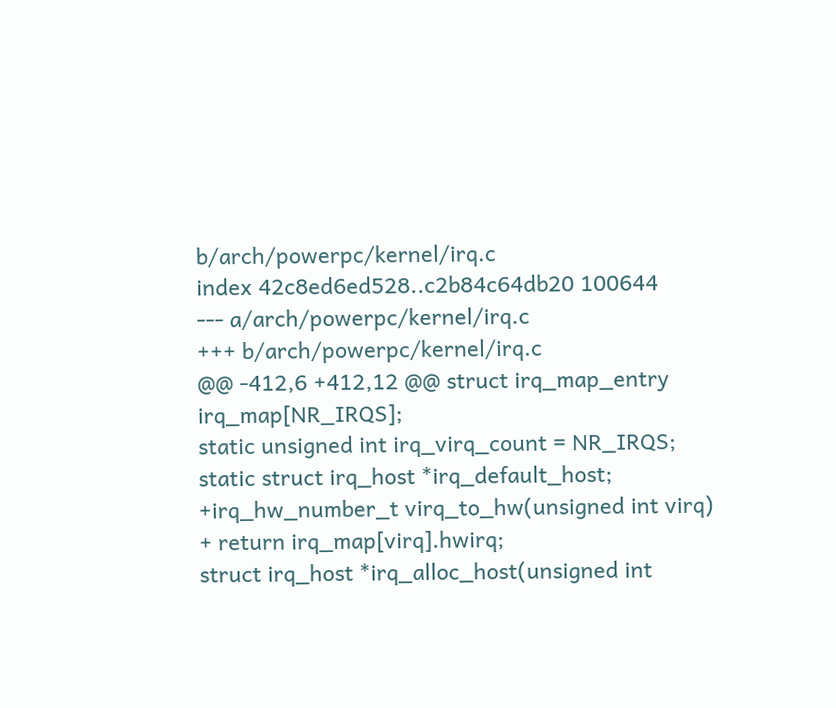b/arch/powerpc/kernel/irq.c
index 42c8ed6ed528..c2b84c64db20 100644
--- a/arch/powerpc/kernel/irq.c
+++ b/arch/powerpc/kernel/irq.c
@@ -412,6 +412,12 @@ struct irq_map_entry irq_map[NR_IRQS];
static unsigned int irq_virq_count = NR_IRQS;
static struct irq_host *irq_default_host;
+irq_hw_number_t virq_to_hw(unsigned int virq)
+ return irq_map[virq].hwirq;
struct irq_host *irq_alloc_host(unsigned int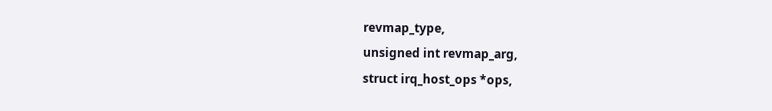revmap_type,
unsigned int revmap_arg,
struct irq_host_ops *ops,